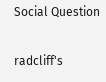Social Question

radcliff's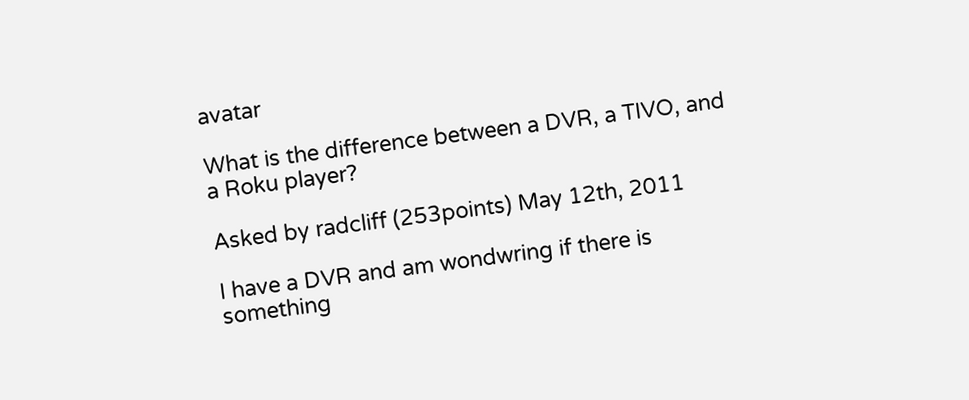avatar

What is the difference between a DVR, a TIVO, and a Roku player?

Asked by radcliff (253points) May 12th, 2011

I have a DVR and am wondwring if there is something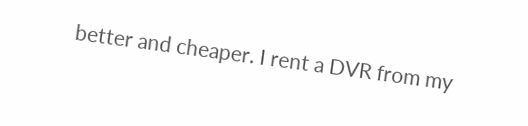better and cheaper. I rent a DVR from my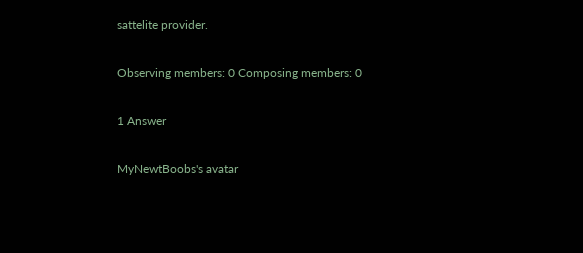sattelite provider.

Observing members: 0 Composing members: 0

1 Answer

MyNewtBoobs's avatar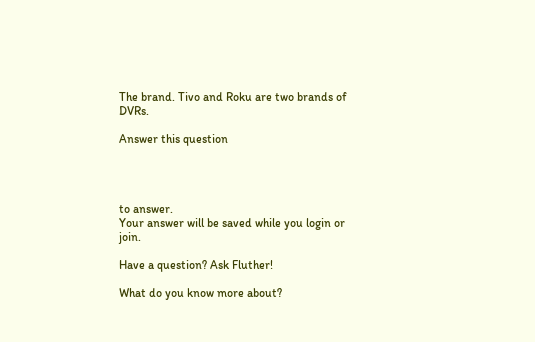The brand. Tivo and Roku are two brands of DVRs.

Answer this question




to answer.
Your answer will be saved while you login or join.

Have a question? Ask Fluther!

What do you know more about?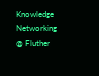Knowledge Networking @ Fluther